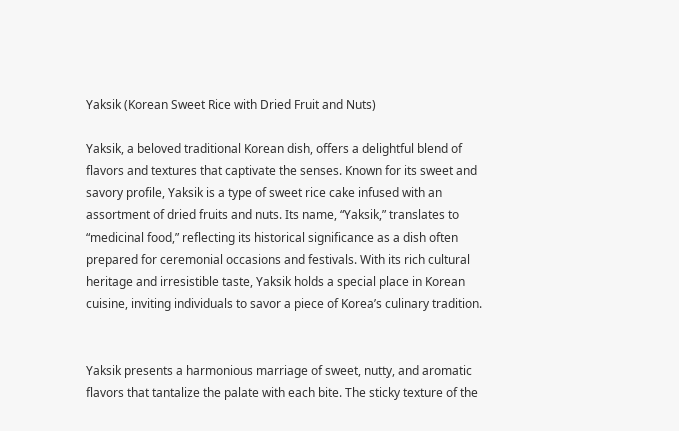Yaksik (Korean Sweet Rice with Dried Fruit and Nuts)

Yaksik, a beloved traditional Korean dish, offers a delightful blend of flavors and textures that captivate the senses. Known for its sweet and savory profile, Yaksik is a type of sweet rice cake infused with an assortment of dried fruits and nuts. Its name, “Yaksik,” translates to “medicinal food,” reflecting its historical significance as a dish often prepared for ceremonial occasions and festivals. With its rich cultural heritage and irresistible taste, Yaksik holds a special place in Korean cuisine, inviting individuals to savor a piece of Korea’s culinary tradition.


Yaksik presents a harmonious marriage of sweet, nutty, and aromatic flavors that tantalize the palate with each bite. The sticky texture of the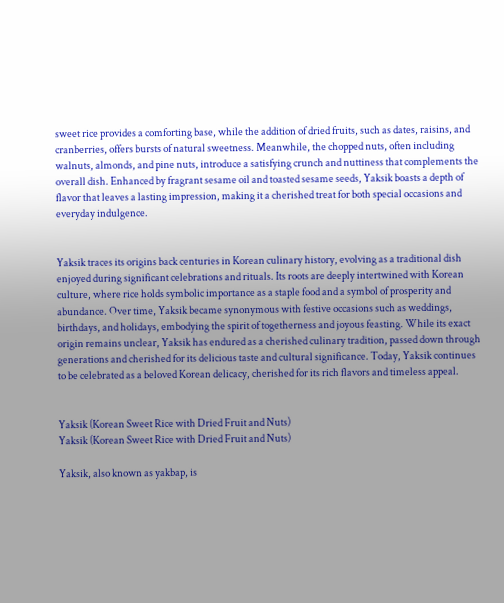sweet rice provides a comforting base, while the addition of dried fruits, such as dates, raisins, and cranberries, offers bursts of natural sweetness. Meanwhile, the chopped nuts, often including walnuts, almonds, and pine nuts, introduce a satisfying crunch and nuttiness that complements the overall dish. Enhanced by fragrant sesame oil and toasted sesame seeds, Yaksik boasts a depth of flavor that leaves a lasting impression, making it a cherished treat for both special occasions and everyday indulgence.


Yaksik traces its origins back centuries in Korean culinary history, evolving as a traditional dish enjoyed during significant celebrations and rituals. Its roots are deeply intertwined with Korean culture, where rice holds symbolic importance as a staple food and a symbol of prosperity and abundance. Over time, Yaksik became synonymous with festive occasions such as weddings, birthdays, and holidays, embodying the spirit of togetherness and joyous feasting. While its exact origin remains unclear, Yaksik has endured as a cherished culinary tradition, passed down through generations and cherished for its delicious taste and cultural significance. Today, Yaksik continues to be celebrated as a beloved Korean delicacy, cherished for its rich flavors and timeless appeal.


Yaksik (Korean Sweet Rice with Dried Fruit and Nuts)
Yaksik (Korean Sweet Rice with Dried Fruit and Nuts)

Yaksik, also known as yakbap, is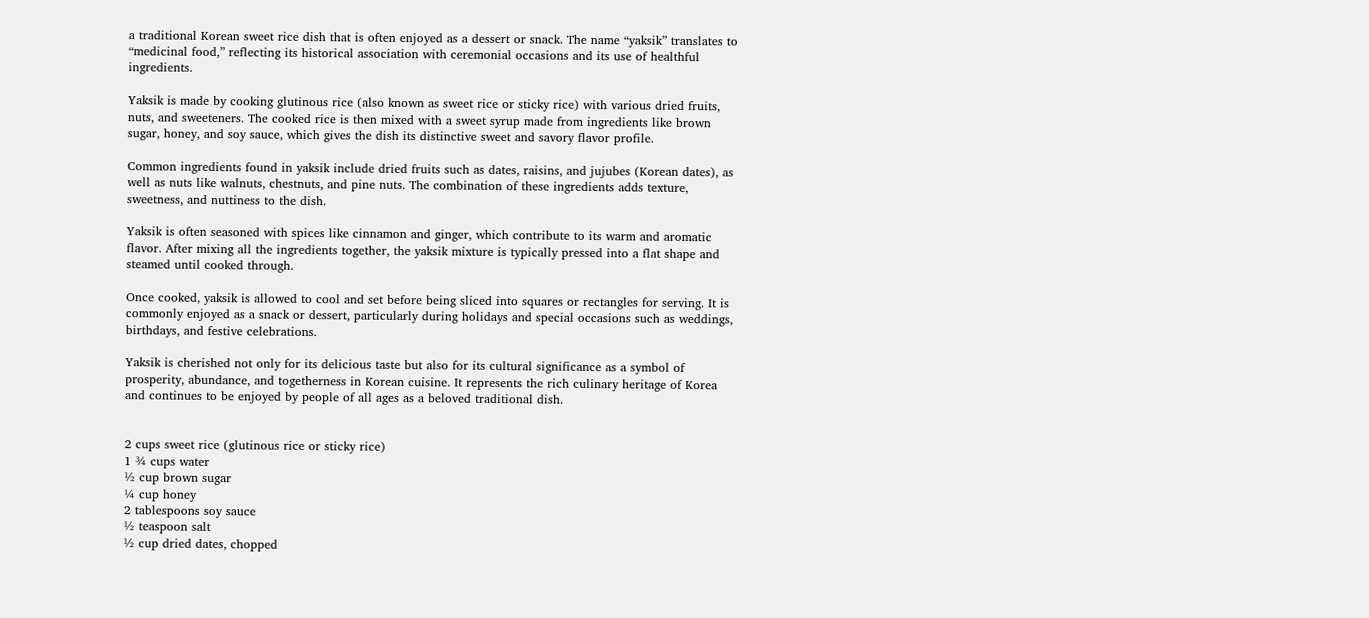a traditional Korean sweet rice dish that is often enjoyed as a dessert or snack. The name “yaksik” translates to “medicinal food,” reflecting its historical association with ceremonial occasions and its use of healthful ingredients.

Yaksik is made by cooking glutinous rice (also known as sweet rice or sticky rice) with various dried fruits, nuts, and sweeteners. The cooked rice is then mixed with a sweet syrup made from ingredients like brown sugar, honey, and soy sauce, which gives the dish its distinctive sweet and savory flavor profile.

Common ingredients found in yaksik include dried fruits such as dates, raisins, and jujubes (Korean dates), as well as nuts like walnuts, chestnuts, and pine nuts. The combination of these ingredients adds texture, sweetness, and nuttiness to the dish.

Yaksik is often seasoned with spices like cinnamon and ginger, which contribute to its warm and aromatic flavor. After mixing all the ingredients together, the yaksik mixture is typically pressed into a flat shape and steamed until cooked through.

Once cooked, yaksik is allowed to cool and set before being sliced into squares or rectangles for serving. It is commonly enjoyed as a snack or dessert, particularly during holidays and special occasions such as weddings, birthdays, and festive celebrations.

Yaksik is cherished not only for its delicious taste but also for its cultural significance as a symbol of prosperity, abundance, and togetherness in Korean cuisine. It represents the rich culinary heritage of Korea and continues to be enjoyed by people of all ages as a beloved traditional dish.


2 cups sweet rice (glutinous rice or sticky rice)
1 ¾ cups water
½ cup brown sugar
¼ cup honey
2 tablespoons soy sauce
½ teaspoon salt
½ cup dried dates, chopped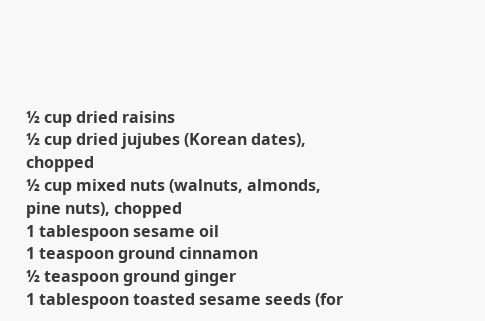½ cup dried raisins
½ cup dried jujubes (Korean dates), chopped
½ cup mixed nuts (walnuts, almonds, pine nuts), chopped
1 tablespoon sesame oil
1 teaspoon ground cinnamon
½ teaspoon ground ginger
1 tablespoon toasted sesame seeds (for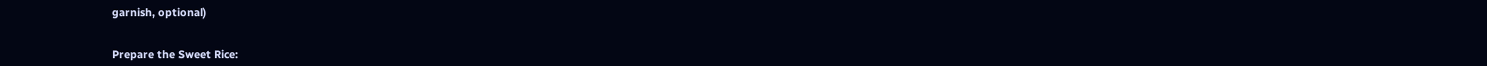garnish, optional)


Prepare the Sweet Rice: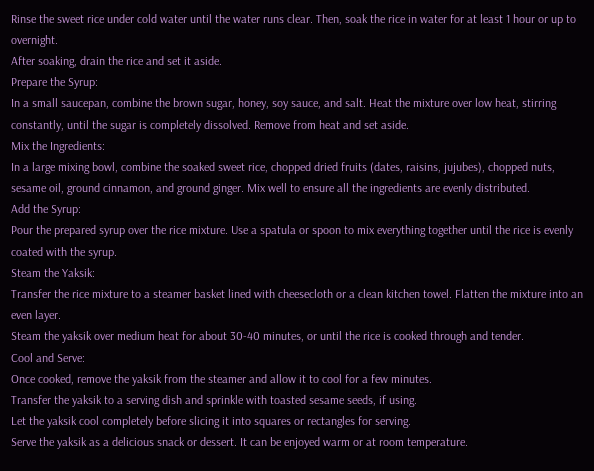Rinse the sweet rice under cold water until the water runs clear. Then, soak the rice in water for at least 1 hour or up to overnight.
After soaking, drain the rice and set it aside.
Prepare the Syrup:
In a small saucepan, combine the brown sugar, honey, soy sauce, and salt. Heat the mixture over low heat, stirring constantly, until the sugar is completely dissolved. Remove from heat and set aside.
Mix the Ingredients:
In a large mixing bowl, combine the soaked sweet rice, chopped dried fruits (dates, raisins, jujubes), chopped nuts, sesame oil, ground cinnamon, and ground ginger. Mix well to ensure all the ingredients are evenly distributed.
Add the Syrup:
Pour the prepared syrup over the rice mixture. Use a spatula or spoon to mix everything together until the rice is evenly coated with the syrup.
Steam the Yaksik:
Transfer the rice mixture to a steamer basket lined with cheesecloth or a clean kitchen towel. Flatten the mixture into an even layer.
Steam the yaksik over medium heat for about 30-40 minutes, or until the rice is cooked through and tender.
Cool and Serve:
Once cooked, remove the yaksik from the steamer and allow it to cool for a few minutes.
Transfer the yaksik to a serving dish and sprinkle with toasted sesame seeds, if using.
Let the yaksik cool completely before slicing it into squares or rectangles for serving.
Serve the yaksik as a delicious snack or dessert. It can be enjoyed warm or at room temperature.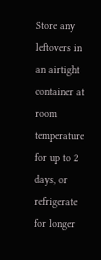Store any leftovers in an airtight container at room temperature for up to 2 days, or refrigerate for longer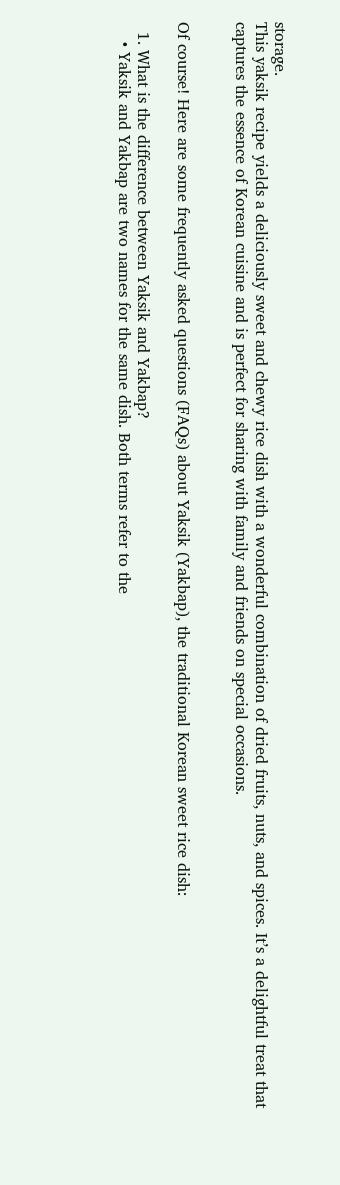storage.
This yaksik recipe yields a deliciously sweet and chewy rice dish with a wonderful combination of dried fruits, nuts, and spices. It’s a delightful treat that captures the essence of Korean cuisine and is perfect for sharing with family and friends on special occasions.


Of course! Here are some frequently asked questions (FAQs) about Yaksik (Yakbap), the traditional Korean sweet rice dish:

  1. What is the difference between Yaksik and Yakbap?
    • Yaksik and Yakbap are two names for the same dish. Both terms refer to the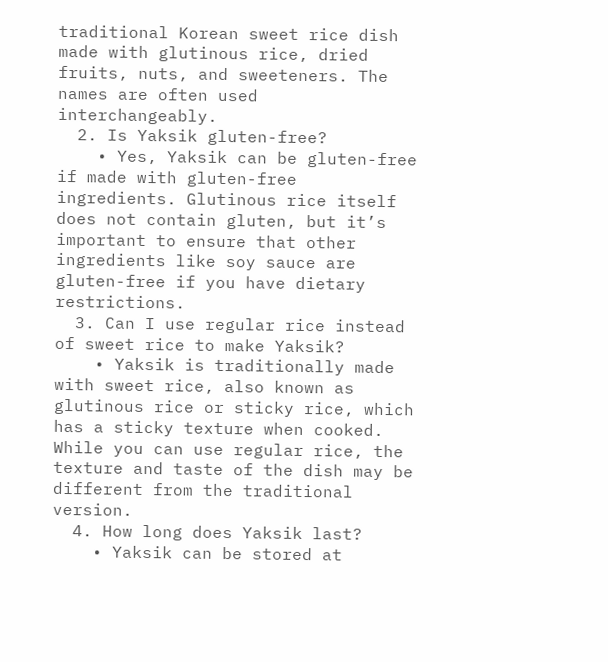traditional Korean sweet rice dish made with glutinous rice, dried fruits, nuts, and sweeteners. The names are often used interchangeably.
  2. Is Yaksik gluten-free?
    • Yes, Yaksik can be gluten-free if made with gluten-free ingredients. Glutinous rice itself does not contain gluten, but it’s important to ensure that other ingredients like soy sauce are gluten-free if you have dietary restrictions.
  3. Can I use regular rice instead of sweet rice to make Yaksik?
    • Yaksik is traditionally made with sweet rice, also known as glutinous rice or sticky rice, which has a sticky texture when cooked. While you can use regular rice, the texture and taste of the dish may be different from the traditional version.
  4. How long does Yaksik last?
    • Yaksik can be stored at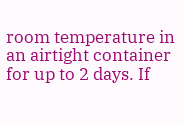room temperature in an airtight container for up to 2 days. If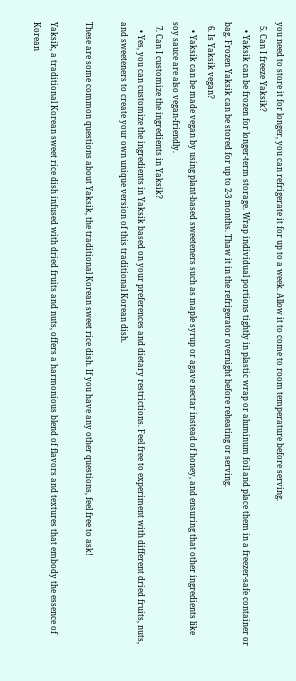you need to store it for longer, you can refrigerate it for up to a week. Allow it to come to room temperature before serving.
  5. Can I freeze Yaksik?
    • Yaksik can be frozen for longer-term storage. Wrap individual portions tightly in plastic wrap or aluminum foil and place them in a freezer-safe container or bag. Frozen Yaksik can be stored for up to 2-3 months. Thaw it in the refrigerator overnight before reheating or serving.
  6. Is Yaksik vegan?
    • Yaksik can be made vegan by using plant-based sweeteners such as maple syrup or agave nectar instead of honey, and ensuring that other ingredients like soy sauce are also vegan-friendly.
  7. Can I customize the ingredients in Yaksik?
    • Yes, you can customize the ingredients in Yaksik based on your preferences and dietary restrictions. Feel free to experiment with different dried fruits, nuts, and sweeteners to create your own unique version of this traditional Korean dish.

These are some common questions about Yaksik, the traditional Korean sweet rice dish. If you have any other questions, feel free to ask!

Yaksik, a traditional Korean sweet rice dish infused with dried fruits and nuts, offers a harmonious blend of flavors and textures that embody the essence of Korean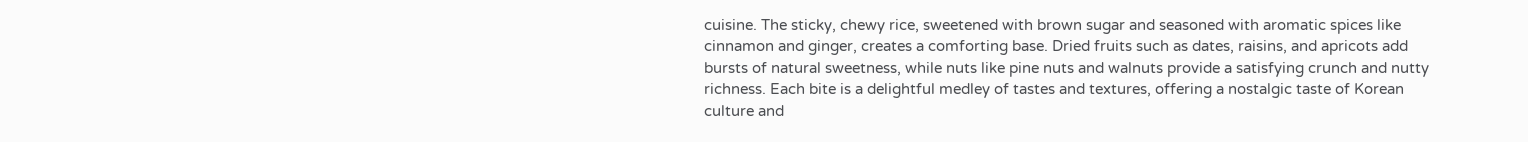cuisine. The sticky, chewy rice, sweetened with brown sugar and seasoned with aromatic spices like cinnamon and ginger, creates a comforting base. Dried fruits such as dates, raisins, and apricots add bursts of natural sweetness, while nuts like pine nuts and walnuts provide a satisfying crunch and nutty richness. Each bite is a delightful medley of tastes and textures, offering a nostalgic taste of Korean culture and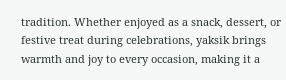tradition. Whether enjoyed as a snack, dessert, or festive treat during celebrations, yaksik brings warmth and joy to every occasion, making it a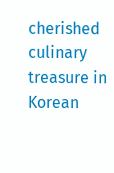cherished culinary treasure in Korean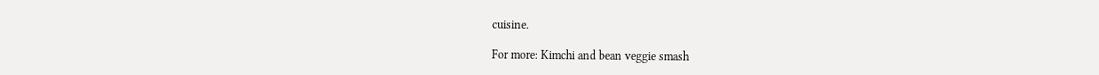cuisine.

For more: Kimchi and bean veggie smash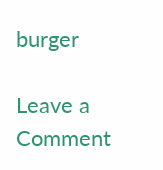burger

Leave a Comment